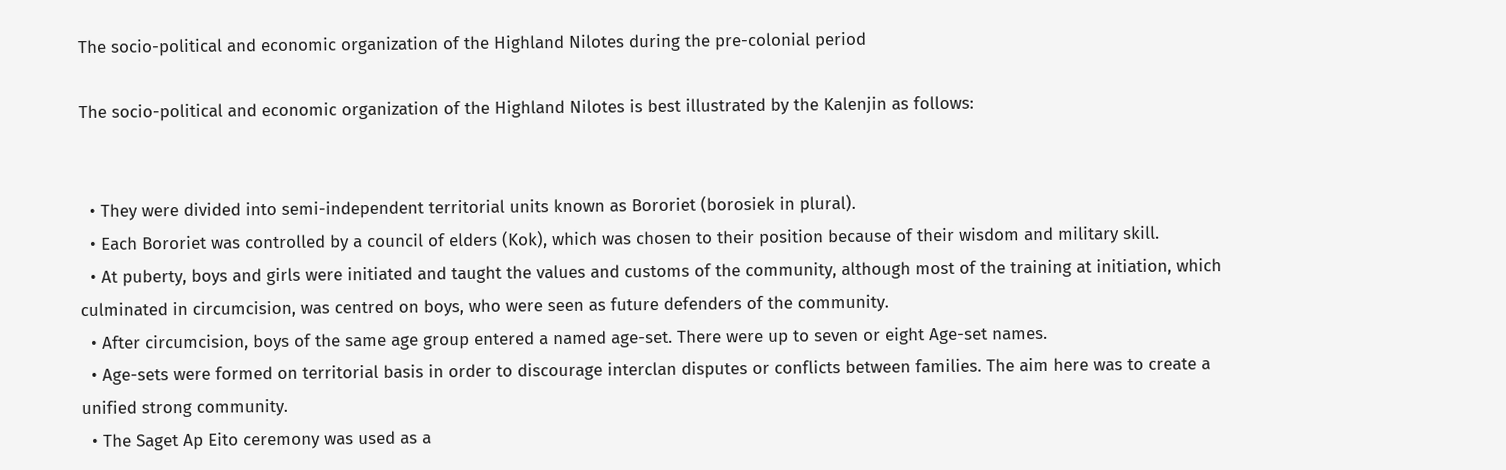The socio-political and economic organization of the Highland Nilotes during the pre-colonial period

The socio-political and economic organization of the Highland Nilotes is best illustrated by the Kalenjin as follows:


  • They were divided into semi-independent territorial units known as Bororiet (borosiek in plural).
  • Each Bororiet was controlled by a council of elders (Kok), which was chosen to their position because of their wisdom and military skill.
  • At puberty, boys and girls were initiated and taught the values and customs of the community, although most of the training at initiation, which culminated in circumcision, was centred on boys, who were seen as future defenders of the community.
  • After circumcision, boys of the same age group entered a named age-set. There were up to seven or eight Age-set names.
  • Age-sets were formed on territorial basis in order to discourage interclan disputes or conflicts between families. The aim here was to create a unified strong community.
  • The Saget Ap Eito ceremony was used as a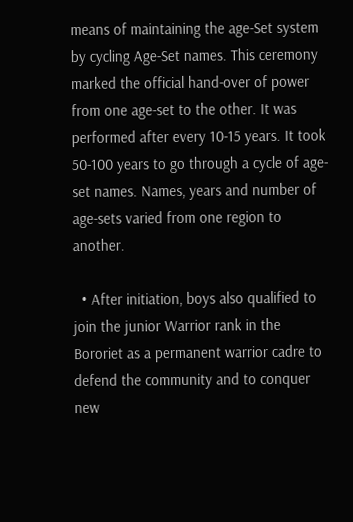means of maintaining the age-Set system by cycling Age-Set names. This ceremony marked the official hand-over of power from one age-set to the other. It was performed after every 10-15 years. It took 50-100 years to go through a cycle of age-set names. Names, years and number of age-sets varied from one region to another.

  • After initiation, boys also qualified to join the junior Warrior rank in the Bororiet as a permanent warrior cadre to defend the community and to conquer new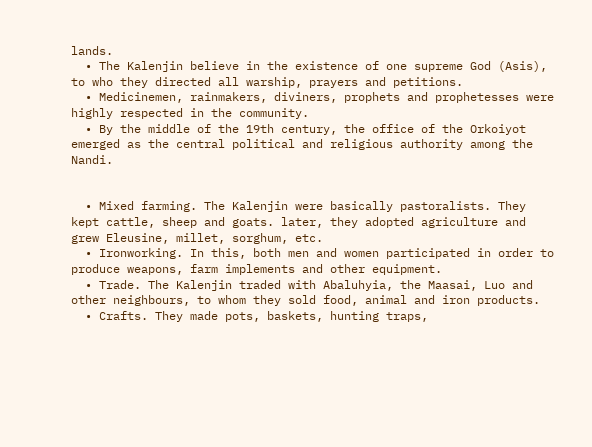lands.
  • The Kalenjin believe in the existence of one supreme God (Asis), to who they directed all warship, prayers and petitions.
  • Medicinemen, rainmakers, diviners, prophets and prophetesses were highly respected in the community.
  • By the middle of the 19th century, the office of the Orkoiyot emerged as the central political and religious authority among the Nandi.


  • Mixed farming. The Kalenjin were basically pastoralists. They kept cattle, sheep and goats. later, they adopted agriculture and grew Eleusine, millet, sorghum, etc.
  • Ironworking. In this, both men and women participated in order to produce weapons, farm implements and other equipment.
  • Trade. The Kalenjin traded with Abaluhyia, the Maasai, Luo and other neighbours, to whom they sold food, animal and iron products.
  • Crafts. They made pots, baskets, hunting traps,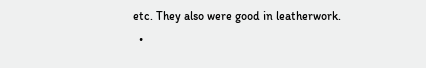etc. They also were good in leatherwork.
  •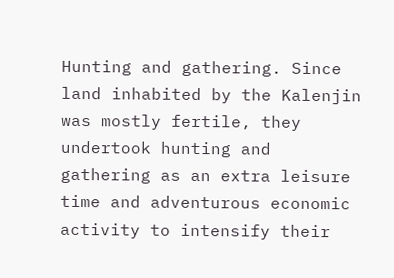Hunting and gathering. Since land inhabited by the Kalenjin was mostly fertile, they undertook hunting and gathering as an extra leisure time and adventurous economic activity to intensify their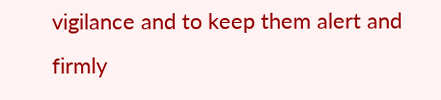vigilance and to keep them alert and firmly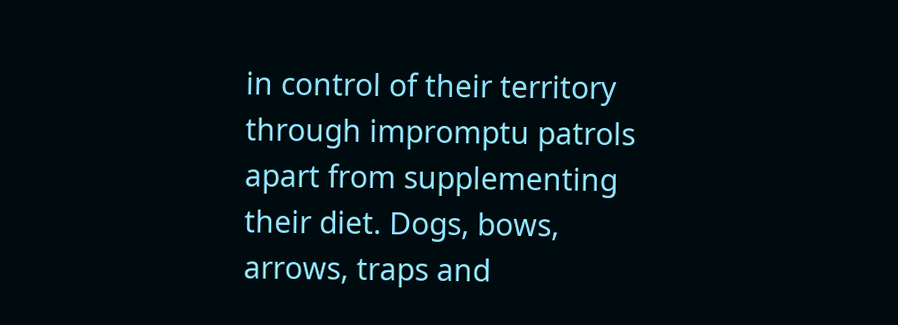in control of their territory through impromptu patrols apart from supplementing their diet. Dogs, bows, arrows, traps and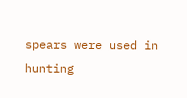spears were used in hunting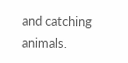and catching animals.